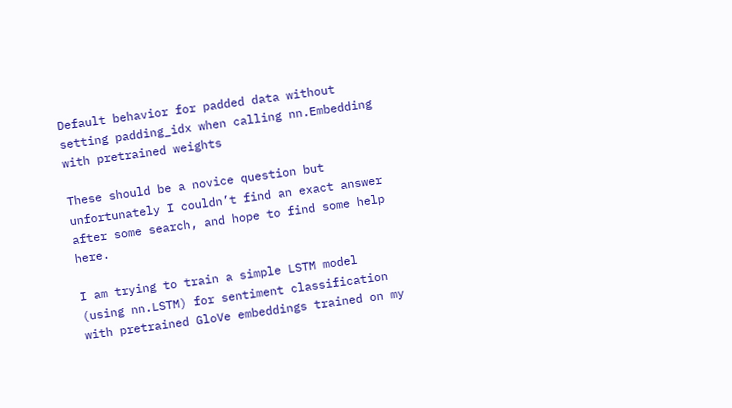Default behavior for padded data without setting padding_idx when calling nn.Embedding with pretrained weights

These should be a novice question but unfortunately I couldn’t find an exact answer after some search, and hope to find some help here.

I am trying to train a simple LSTM model (using nn.LSTM) for sentiment classification with pretrained GloVe embeddings trained on my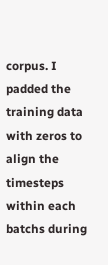corpus. I padded the training data with zeros to align the timesteps within each batchs during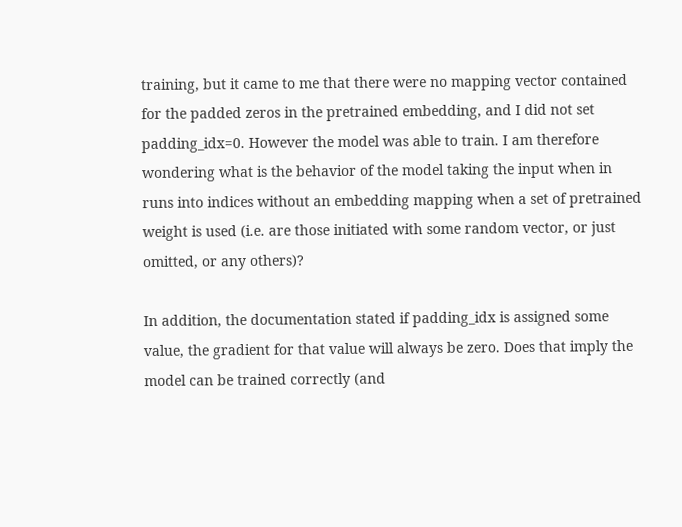training, but it came to me that there were no mapping vector contained for the padded zeros in the pretrained embedding, and I did not set padding_idx=0. However the model was able to train. I am therefore wondering what is the behavior of the model taking the input when in runs into indices without an embedding mapping when a set of pretrained weight is used (i.e. are those initiated with some random vector, or just omitted, or any others)?

In addition, the documentation stated if padding_idx is assigned some value, the gradient for that value will always be zero. Does that imply the model can be trained correctly (and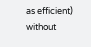as efficient) without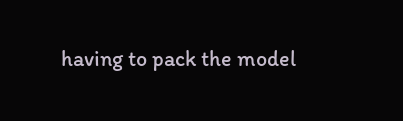having to pack the model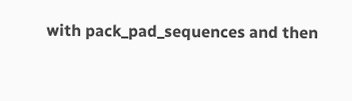with pack_pad_sequences and then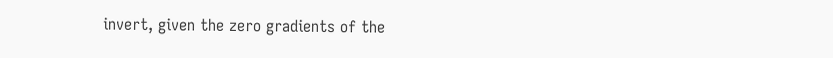invert, given the zero gradients of the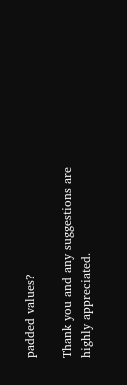padded values?

Thank you and any suggestions are highly appreciated.